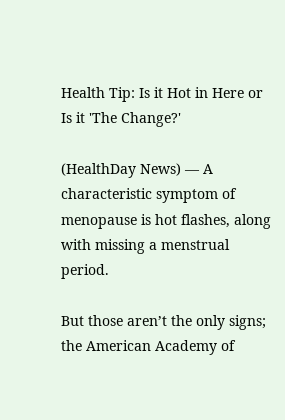Health Tip: Is it Hot in Here or Is it 'The Change?'

(HealthDay News) — A characteristic symptom of menopause is hot flashes, along with missing a menstrual period.

But those aren’t the only signs; the American Academy of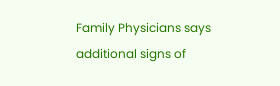Family Physicians says additional signs of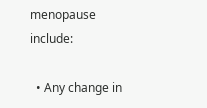menopause include:

  • Any change in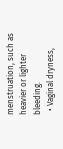menstruation, such as heavier or lighter bleeding.
  • Vaginal dryness,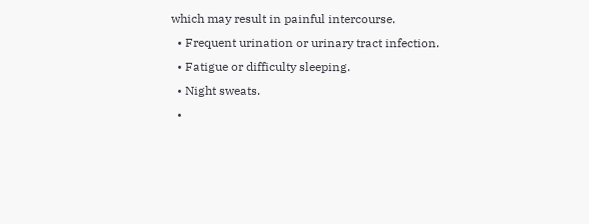which may result in painful intercourse.
  • Frequent urination or urinary tract infection.
  • Fatigue or difficulty sleeping.
  • Night sweats.
  •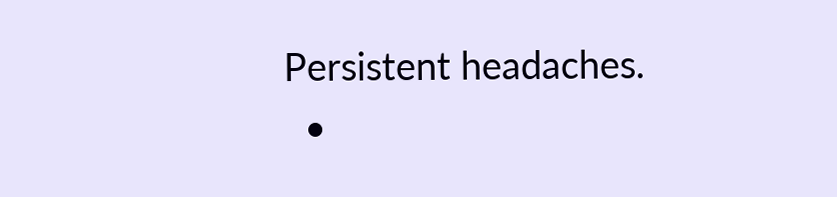Persistent headaches.
  •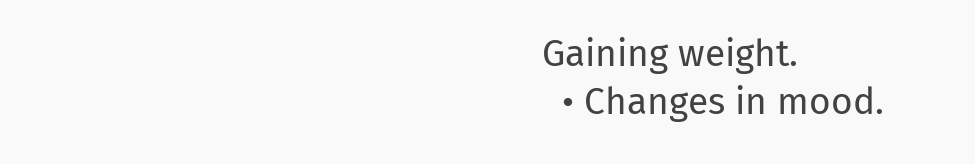Gaining weight.
  • Changes in mood.